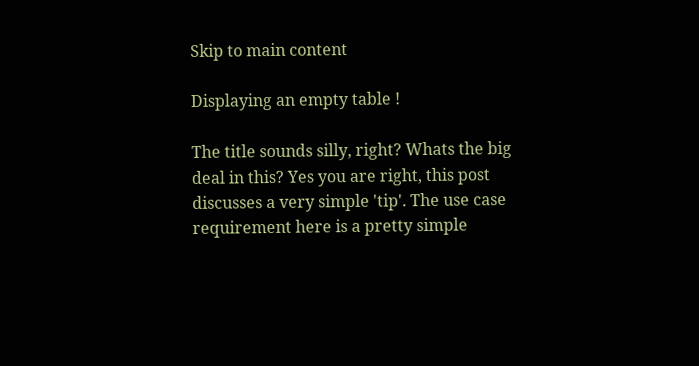Skip to main content

Displaying an empty table !

The title sounds silly, right? Whats the big deal in this? Yes you are right, this post discusses a very simple 'tip'. The use case requirement here is a pretty simple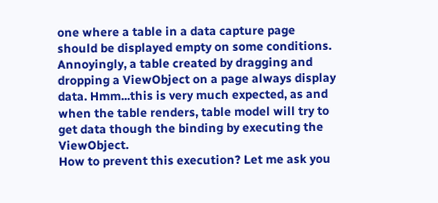one where a table in a data capture page should be displayed empty on some conditions. Annoyingly, a table created by dragging and dropping a ViewObject on a page always display data. Hmm...this is very much expected, as and when the table renders, table model will try to get data though the binding by executing the ViewObject.
How to prevent this execution? Let me ask you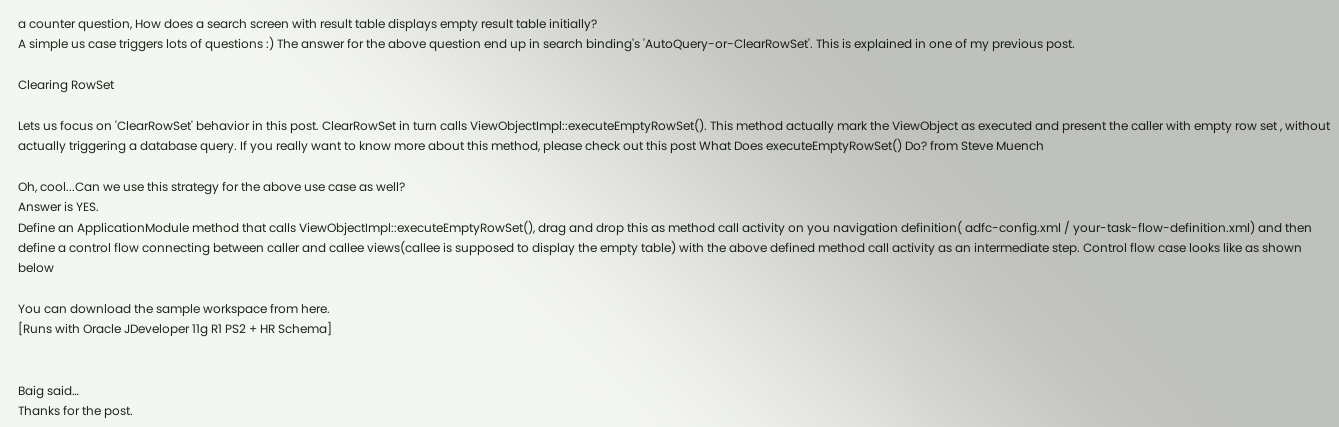a counter question, How does a search screen with result table displays empty result table initially?
A simple us case triggers lots of questions :) The answer for the above question end up in search binding's 'AutoQuery-or-ClearRowSet'. This is explained in one of my previous post.

Clearing RowSet

Lets us focus on 'ClearRowSet' behavior in this post. ClearRowSet in turn calls ViewObjectImpl::executeEmptyRowSet(). This method actually mark the ViewObject as executed and present the caller with empty row set , without actually triggering a database query. If you really want to know more about this method, please check out this post What Does executeEmptyRowSet() Do? from Steve Muench

Oh, cool...Can we use this strategy for the above use case as well?
Answer is YES.
Define an ApplicationModule method that calls ViewObjectImpl::executeEmptyRowSet(), drag and drop this as method call activity on you navigation definition( adfc-config.xml / your-task-flow-definition.xml) and then define a control flow connecting between caller and callee views(callee is supposed to display the empty table) with the above defined method call activity as an intermediate step. Control flow case looks like as shown below

You can download the sample workspace from here.
[Runs with Oracle JDeveloper 11g R1 PS2 + HR Schema]


Baig said…
Thanks for the post.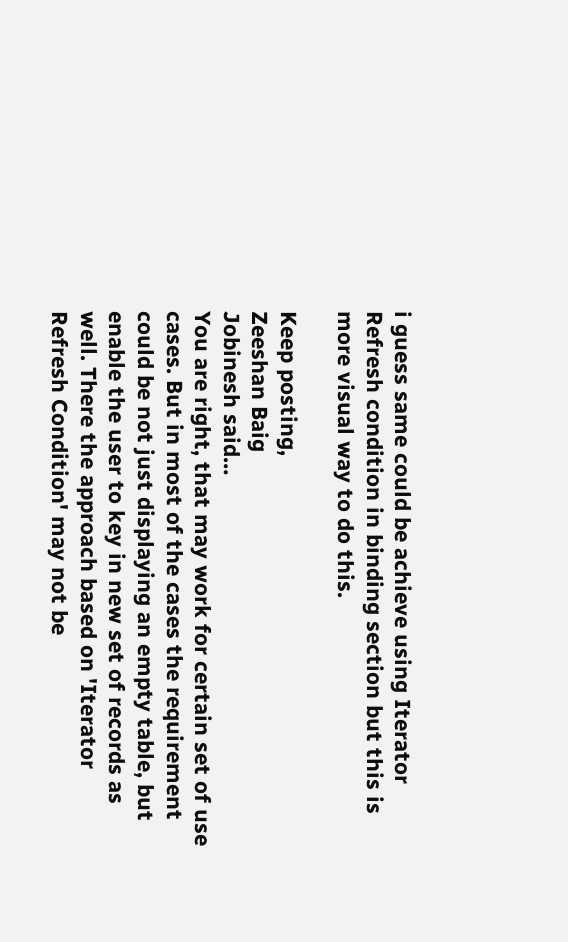i guess same could be achieve using Iterator Refresh condition in binding section but this is more visual way to do this.

Keep posting,
Zeeshan Baig
Jobinesh said…
You are right, that may work for certain set of use cases. But in most of the cases the requirement could be not just displaying an empty table, but enable the user to key in new set of records as well. There the approach based on 'Iterator Refresh Condition' may not be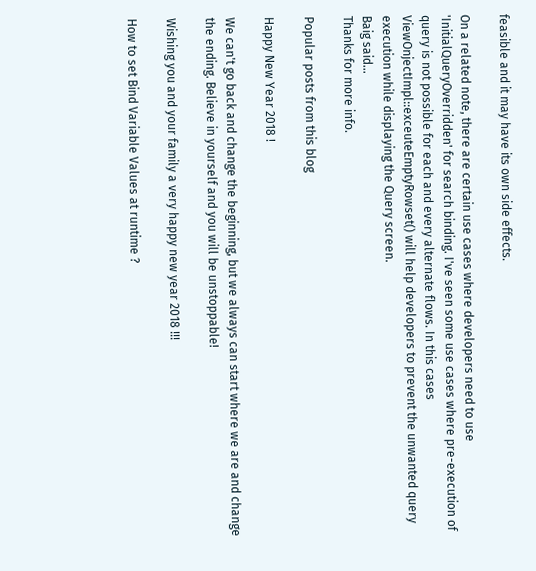feasible and it may have its own side effects.

On a related note, there are certain use cases where developers need to use 'InitialQueryOverridden' for search binding. I've seen some use cases where pre-execution of query is not possible for each and every alternate flows. In this cases ViewOnjectImpl::exceuteEmptyRowset() will help developers to prevent the unwanted query execution while displaying the Query screen.
Baig said…
Thanks for more info.

Popular posts from this blog

Happy New Year 2018 !

We can't go back and change the beginning, but we always can start where we are and change the ending. Believe in yourself and you will be unstoppable!

Wishing you and your family a very happy new year 2018 !!!

How to set Bind Variable Values at runtime ?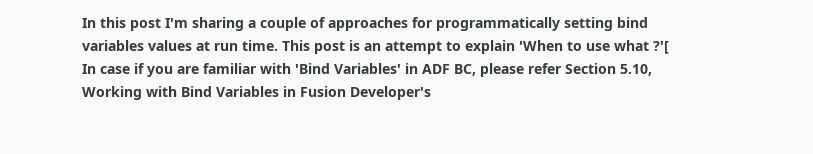In this post I'm sharing a couple of approaches for programmatically setting bind variables values at run time. This post is an attempt to explain 'When to use what ?'[ In case if you are familiar with 'Bind Variables' in ADF BC, please refer Section 5.10, Working with Bind Variables in Fusion Developer's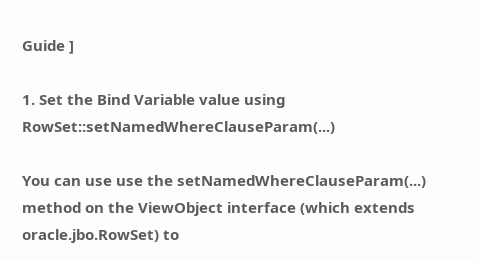Guide ]

1. Set the Bind Variable value using RowSet::setNamedWhereClauseParam(...)

You can use use the setNamedWhereClauseParam(...) method on the ViewObject interface (which extends oracle.jbo.RowSet) to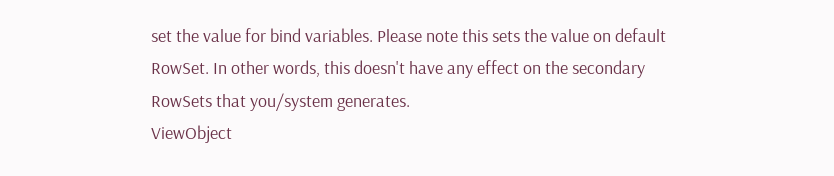set the value for bind variables. Please note this sets the value on default RowSet. In other words, this doesn't have any effect on the secondary RowSets that you/system generates.
ViewObject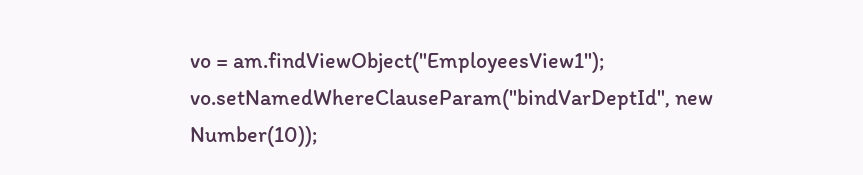vo = am.findViewObject("EmployeesView1"); vo.setNamedWhereClauseParam("bindVarDeptId", new Number(10));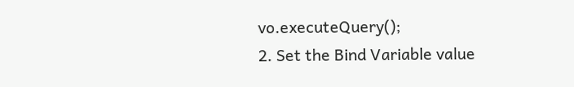vo.executeQuery();
2. Set the Bind Variable value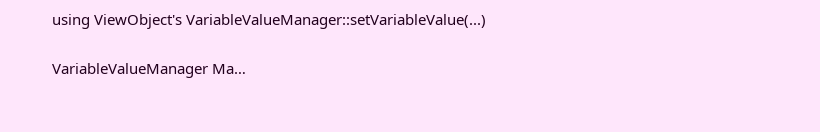using ViewObject's VariableValueManager::setVariableValue(...)

VariableValueManager Ma…